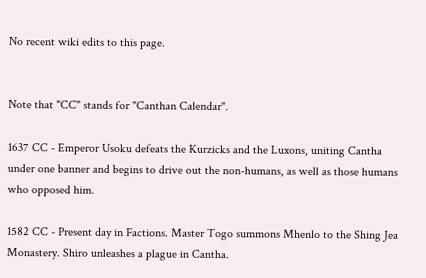No recent wiki edits to this page.


Note that "CC" stands for "Canthan Calendar".

1637 CC - Emperor Usoku defeats the Kurzicks and the Luxons, uniting Cantha under one banner and begins to drive out the non-humans, as well as those humans who opposed him.

1582 CC - Present day in Factions. Master Togo summons Mhenlo to the Shing Jea Monastery. Shiro unleashes a plague in Cantha.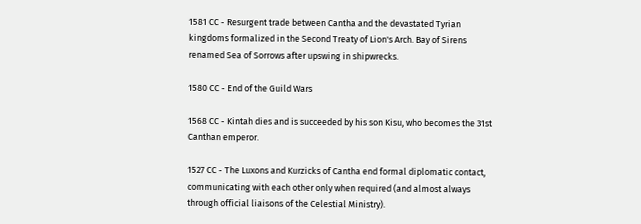1581 CC - Resurgent trade between Cantha and the devastated Tyrian kingdoms formalized in the Second Treaty of Lion's Arch. Bay of Sirens renamed Sea of Sorrows after upswing in shipwrecks.

1580 CC - End of the Guild Wars

1568 CC - Kintah dies and is succeeded by his son Kisu, who becomes the 31st Canthan emperor.

1527 CC - The Luxons and Kurzicks of Cantha end formal diplomatic contact, communicating with each other only when required (and almost always through official liaisons of the Celestial Ministry).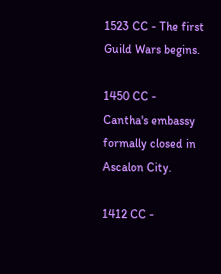1523 CC - The first Guild Wars begins.

1450 CC - Cantha's embassy formally closed in Ascalon City.

1412 CC -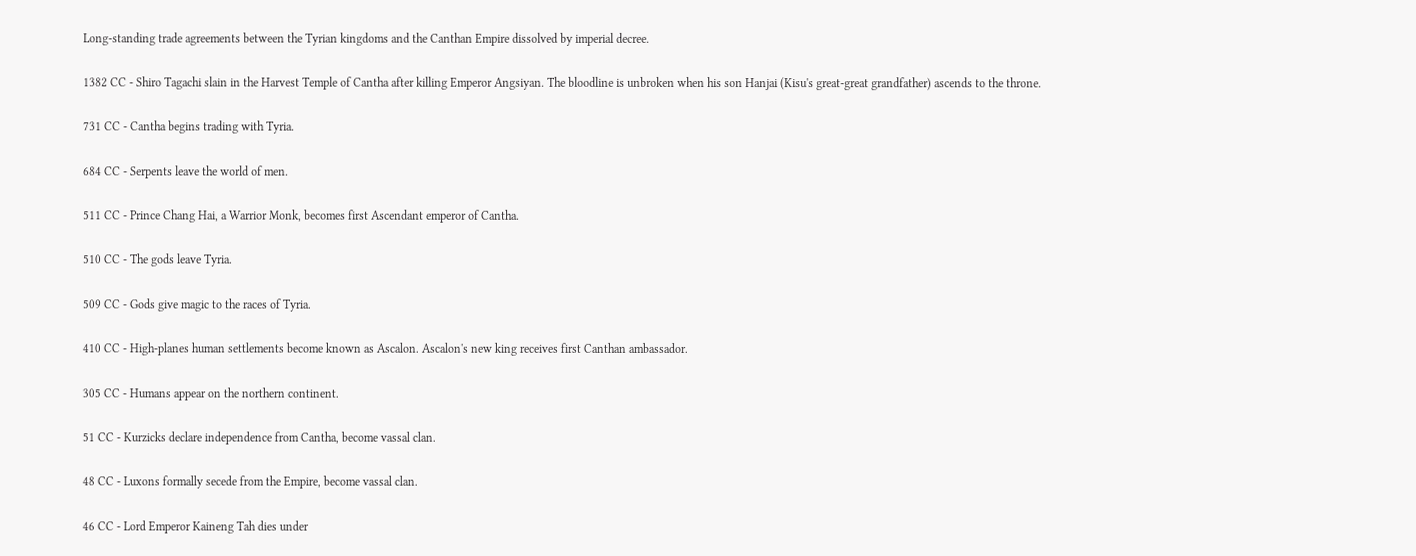Long-standing trade agreements between the Tyrian kingdoms and the Canthan Empire dissolved by imperial decree.

1382 CC - Shiro Tagachi slain in the Harvest Temple of Cantha after killing Emperor Angsiyan. The bloodline is unbroken when his son Hanjai (Kisu's great-great grandfather) ascends to the throne.

731 CC - Cantha begins trading with Tyria.

684 CC - Serpents leave the world of men.

511 CC - Prince Chang Hai, a Warrior Monk, becomes first Ascendant emperor of Cantha.

510 CC - The gods leave Tyria.

509 CC - Gods give magic to the races of Tyria.

410 CC - High-planes human settlements become known as Ascalon. Ascalon's new king receives first Canthan ambassador.

305 CC - Humans appear on the northern continent.

51 CC - Kurzicks declare independence from Cantha, become vassal clan.

48 CC - Luxons formally secede from the Empire, become vassal clan.

46 CC - Lord Emperor Kaineng Tah dies under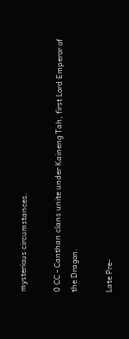mysterious circumstances.

0 CC - Canthan clans unite under Kaineng Tah, first Lord Emperor of the Dragon.

Late Pre-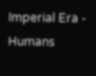Imperial Era - Humans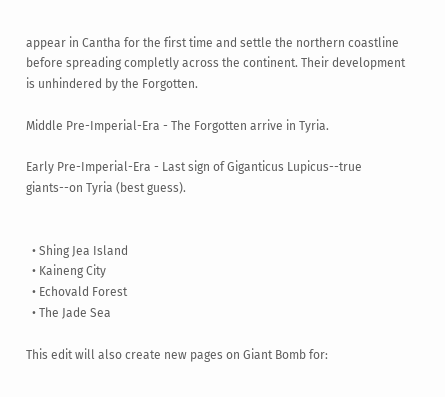appear in Cantha for the first time and settle the northern coastline before spreading completly across the continent. Their development is unhindered by the Forgotten.

Middle Pre-Imperial-Era - The Forgotten arrive in Tyria.

Early Pre-Imperial-Era - Last sign of Giganticus Lupicus--true giants--on Tyria (best guess).


  • Shing Jea Island
  • Kaineng City
  • Echovald Forest
  • The Jade Sea

This edit will also create new pages on Giant Bomb for: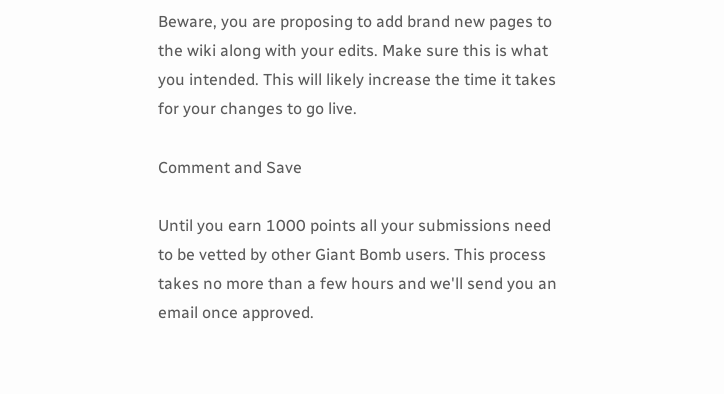Beware, you are proposing to add brand new pages to the wiki along with your edits. Make sure this is what you intended. This will likely increase the time it takes for your changes to go live.

Comment and Save

Until you earn 1000 points all your submissions need to be vetted by other Giant Bomb users. This process takes no more than a few hours and we'll send you an email once approved.